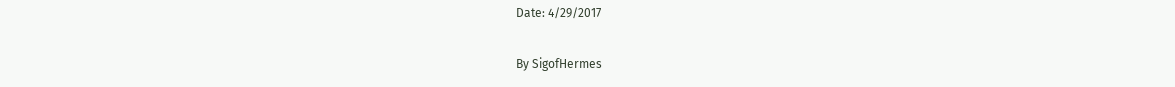Date: 4/29/2017

By SigofHermes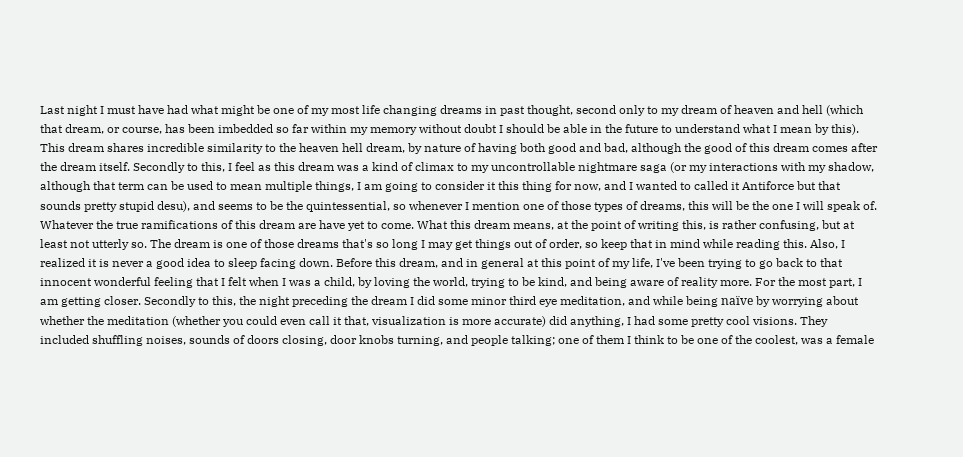Last night I must have had what might be one of my most life changing dreams in past thought, second only to my dream of heaven and hell (which that dream, or course, has been imbedded so far within my memory without doubt I should be able in the future to understand what I mean by this). This dream shares incredible similarity to the heaven hell dream, by nature of having both good and bad, although the good of this dream comes after the dream itself. Secondly to this, I feel as this dream was a kind of climax to my uncontrollable nightmare saga (or my interactions with my shadow, although that term can be used to mean multiple things, I am going to consider it this thing for now, and I wanted to called it Antiforce but that sounds pretty stupid desu), and seems to be the quintessential, so whenever I mention one of those types of dreams, this will be the one I will speak of. Whatever the true ramifications of this dream are have yet to come. What this dream means, at the point of writing this, is rather confusing, but at least not utterly so. The dream is one of those dreams that's so long I may get things out of order, so keep that in mind while reading this. Also, I realized it is never a good idea to sleep facing down. Before this dream, and in general at this point of my life, I've been trying to go back to that innocent wonderful feeling that I felt when I was a child, by loving the world, trying to be kind, and being aware of reality more. For the most part, I am getting closer. Secondly to this, the night preceding the dream I did some minor third eye meditation, and while being naïve by worrying about whether the meditation (whether you could even call it that, visualization is more accurate) did anything, I had some pretty cool visions. They included shuffling noises, sounds of doors closing, door knobs turning, and people talking; one of them I think to be one of the coolest, was a female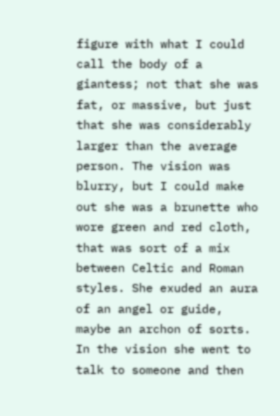figure with what I could call the body of a giantess; not that she was fat, or massive, but just that she was considerably larger than the average person. The vision was blurry, but I could make out she was a brunette who wore green and red cloth, that was sort of a mix between Celtic and Roman styles. She exuded an aura of an angel or guide, maybe an archon of sorts. In the vision she went to talk to someone and then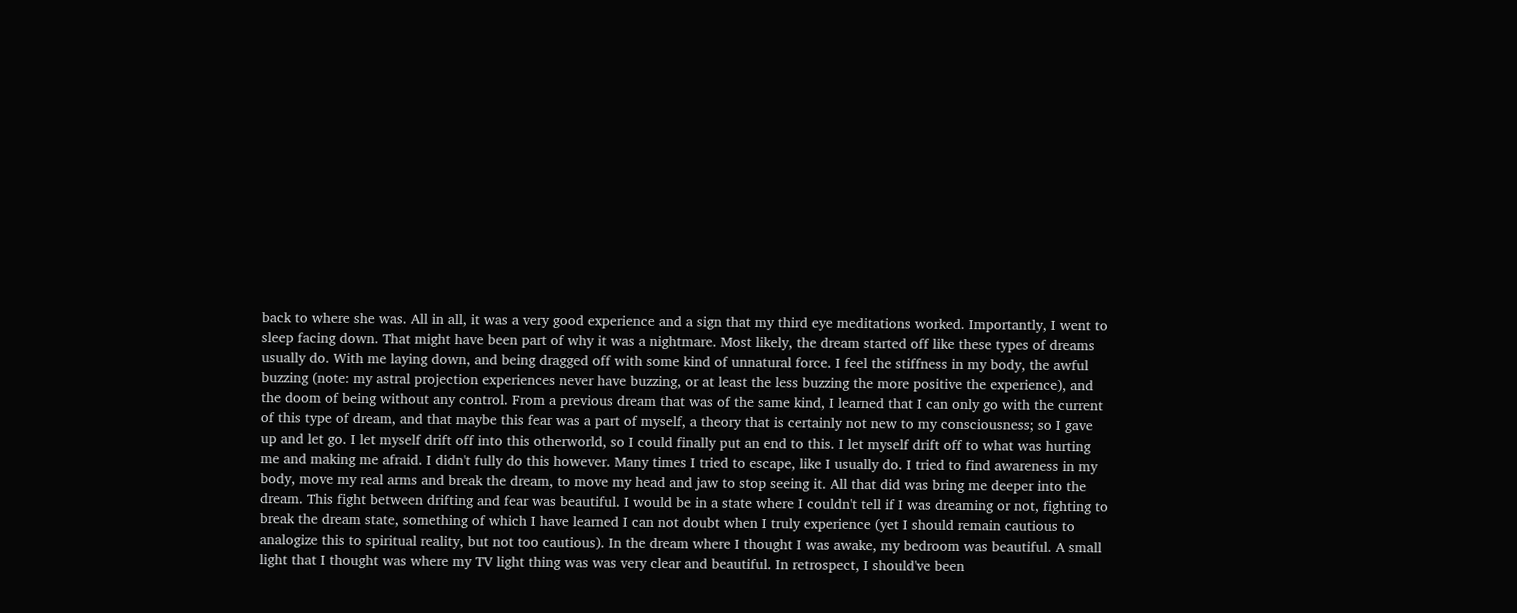back to where she was. All in all, it was a very good experience and a sign that my third eye meditations worked. Importantly, I went to sleep facing down. That might have been part of why it was a nightmare. Most likely, the dream started off like these types of dreams usually do. With me laying down, and being dragged off with some kind of unnatural force. I feel the stiffness in my body, the awful buzzing (note: my astral projection experiences never have buzzing, or at least the less buzzing the more positive the experience), and the doom of being without any control. From a previous dream that was of the same kind, I learned that I can only go with the current of this type of dream, and that maybe this fear was a part of myself, a theory that is certainly not new to my consciousness; so I gave up and let go. I let myself drift off into this otherworld, so I could finally put an end to this. I let myself drift off to what was hurting me and making me afraid. I didn't fully do this however. Many times I tried to escape, like I usually do. I tried to find awareness in my body, move my real arms and break the dream, to move my head and jaw to stop seeing it. All that did was bring me deeper into the dream. This fight between drifting and fear was beautiful. I would be in a state where I couldn't tell if I was dreaming or not, fighting to break the dream state, something of which I have learned I can not doubt when I truly experience (yet I should remain cautious to analogize this to spiritual reality, but not too cautious). In the dream where I thought I was awake, my bedroom was beautiful. A small light that I thought was where my TV light thing was was very clear and beautiful. In retrospect, I should've been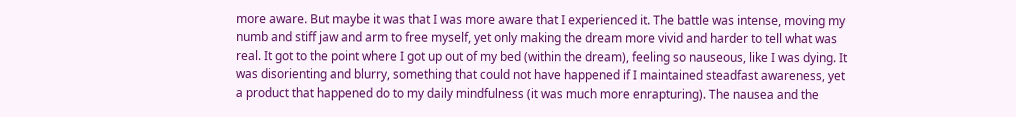more aware. But maybe it was that I was more aware that I experienced it. The battle was intense, moving my numb and stiff jaw and arm to free myself, yet only making the dream more vivid and harder to tell what was real. It got to the point where I got up out of my bed (within the dream), feeling so nauseous, like I was dying. It was disorienting and blurry, something that could not have happened if I maintained steadfast awareness, yet a product that happened do to my daily mindfulness (it was much more enrapturing). The nausea and the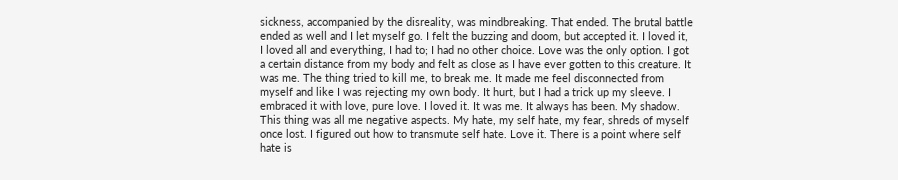sickness, accompanied by the disreality, was mindbreaking. That ended. The brutal battle ended as well and I let myself go. I felt the buzzing and doom, but accepted it. I loved it, I loved all and everything, I had to; I had no other choice. Love was the only option. I got a certain distance from my body and felt as close as I have ever gotten to this creature. It was me. The thing tried to kill me, to break me. It made me feel disconnected from myself and like I was rejecting my own body. It hurt, but I had a trick up my sleeve. I embraced it with love, pure love. I loved it. It was me. It always has been. My shadow. This thing was all me negative aspects. My hate, my self hate, my fear, shreds of myself once lost. I figured out how to transmute self hate. Love it. There is a point where self hate is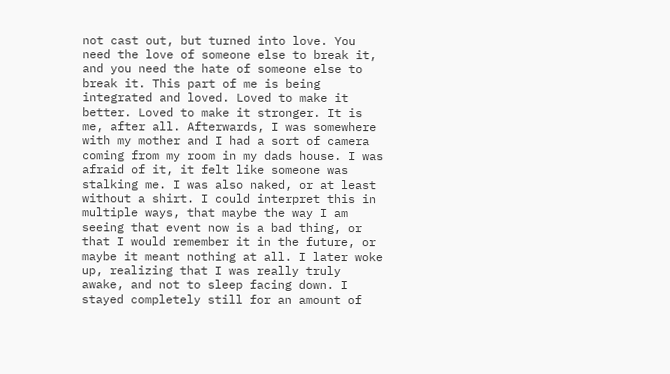not cast out, but turned into love. You need the love of someone else to break it, and you need the hate of someone else to break it. This part of me is being integrated and loved. Loved to make it better. Loved to make it stronger. It is me, after all. Afterwards, I was somewhere with my mother and I had a sort of camera coming from my room in my dads house. I was afraid of it, it felt like someone was stalking me. I was also naked, or at least without a shirt. I could interpret this in multiple ways, that maybe the way I am seeing that event now is a bad thing, or that I would remember it in the future, or maybe it meant nothing at all. I later woke up, realizing that I was really truly awake, and not to sleep facing down. I stayed completely still for an amount of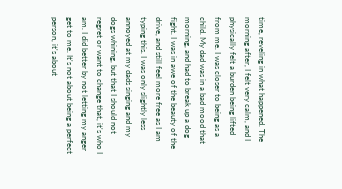time, reveling in what happened. The morning after, I felt very calm, and I physically felt a burden being lifted from me. I was closer to being as a child. My dad was in a bad mood that morning, and had to break up a dog fight. I was in awe of the beauty of the drive, and still feel more free as I am typing this. I was only slightly less annoyed at my dads singing and my dogs whining, but that I should not regret or want to change that, it's who I am. I did better by not letting my anger get to me. It's not about being a perfect person, it's about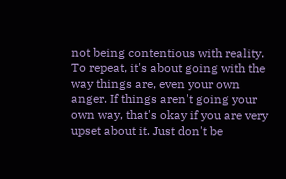not being contentious with reality. To repeat, it's about going with the way things are, even your own anger. If things aren't going your own way, that's okay if you are very upset about it. Just don't be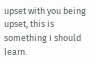upset with you being upset, this is something I should learn.